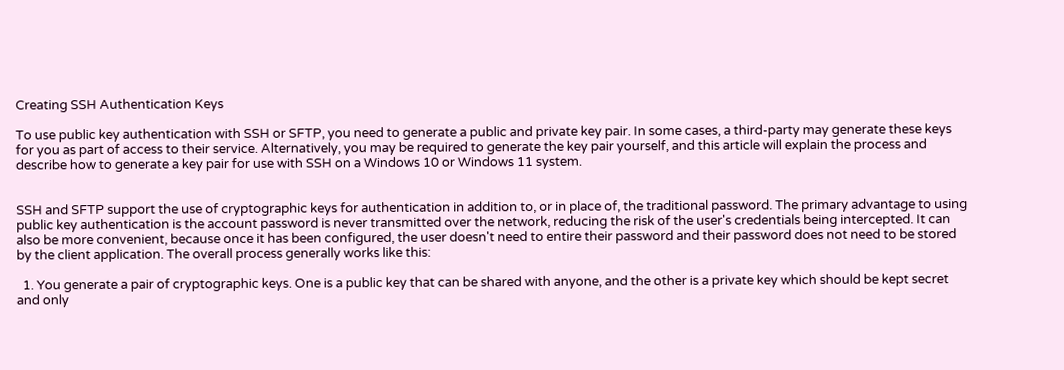Creating SSH Authentication Keys

To use public key authentication with SSH or SFTP, you need to generate a public and private key pair. In some cases, a third-party may generate these keys for you as part of access to their service. Alternatively, you may be required to generate the key pair yourself, and this article will explain the process and describe how to generate a key pair for use with SSH on a Windows 10 or Windows 11 system.


SSH and SFTP support the use of cryptographic keys for authentication in addition to, or in place of, the traditional password. The primary advantage to using public key authentication is the account password is never transmitted over the network, reducing the risk of the user's credentials being intercepted. It can also be more convenient, because once it has been configured, the user doesn't need to entire their password and their password does not need to be stored by the client application. The overall process generally works like this:

  1. You generate a pair of cryptographic keys. One is a public key that can be shared with anyone, and the other is a private key which should be kept secret and only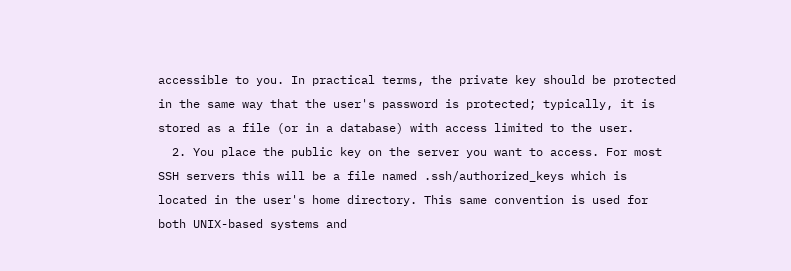accessible to you. In practical terms, the private key should be protected in the same way that the user's password is protected; typically, it is stored as a file (or in a database) with access limited to the user.
  2. You place the public key on the server you want to access. For most SSH servers this will be a file named .ssh/authorized_keys which is located in the user's home directory. This same convention is used for both UNIX-based systems and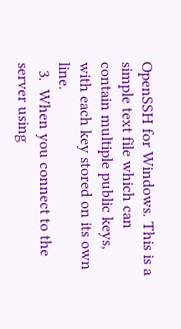OpenSSH for Windows. This is a simple text file which can contain multiple public keys, with each key stored on its own line.
  3.  When you connect to the server using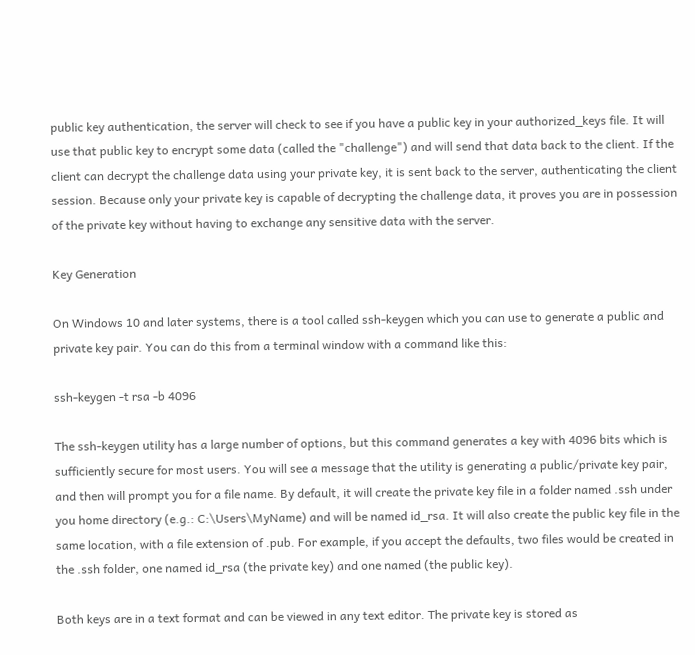public key authentication, the server will check to see if you have a public key in your authorized_keys file. It will use that public key to encrypt some data (called the "challenge") and will send that data back to the client. If the client can decrypt the challenge data using your private key, it is sent back to the server, authenticating the client session. Because only your private key is capable of decrypting the challenge data, it proves you are in possession of the private key without having to exchange any sensitive data with the server.

Key Generation

On Windows 10 and later systems, there is a tool called ssh-keygen which you can use to generate a public and private key pair. You can do this from a terminal window with a command like this:

ssh-keygen -t rsa -b 4096

The ssh-keygen utility has a large number of options, but this command generates a key with 4096 bits which is sufficiently secure for most users. You will see a message that the utility is generating a public/private key pair, and then will prompt you for a file name. By default, it will create the private key file in a folder named .ssh under you home directory (e.g.: C:\Users\MyName) and will be named id_rsa. It will also create the public key file in the same location, with a file extension of .pub. For example, if you accept the defaults, two files would be created in the .ssh folder, one named id_rsa (the private key) and one named (the public key).

Both keys are in a text format and can be viewed in any text editor. The private key is stored as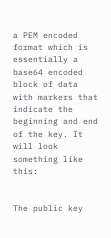a PEM encoded format which is essentially a base64 encoded block of data with markers that indicate the beginning and end of the key. It will look something like this:


The public key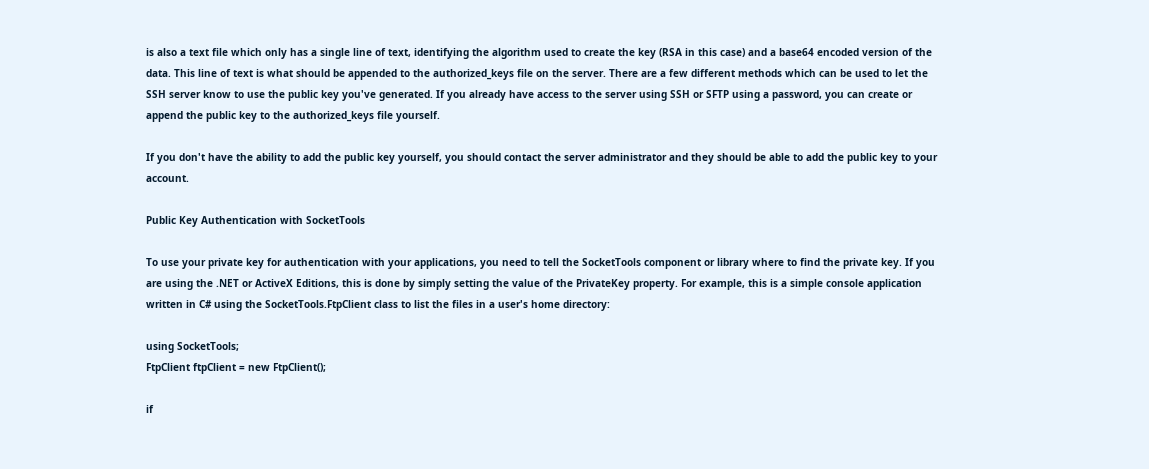is also a text file which only has a single line of text, identifying the algorithm used to create the key (RSA in this case) and a base64 encoded version of the data. This line of text is what should be appended to the authorized_keys file on the server. There are a few different methods which can be used to let the SSH server know to use the public key you've generated. If you already have access to the server using SSH or SFTP using a password, you can create or append the public key to the authorized_keys file yourself.

If you don't have the ability to add the public key yourself, you should contact the server administrator and they should be able to add the public key to your account.

Public Key Authentication with SocketTools

To use your private key for authentication with your applications, you need to tell the SocketTools component or library where to find the private key. If you are using the .NET or ActiveX Editions, this is done by simply setting the value of the PrivateKey property. For example, this is a simple console application written in C# using the SocketTools.FtpClient class to list the files in a user's home directory:

using SocketTools;
FtpClient ftpClient = new FtpClient();

if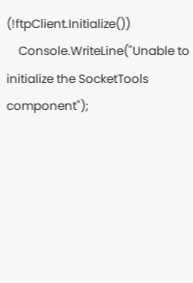(!ftpClient.Initialize())
    Console.WriteLine("Unable to initialize the SocketTools component");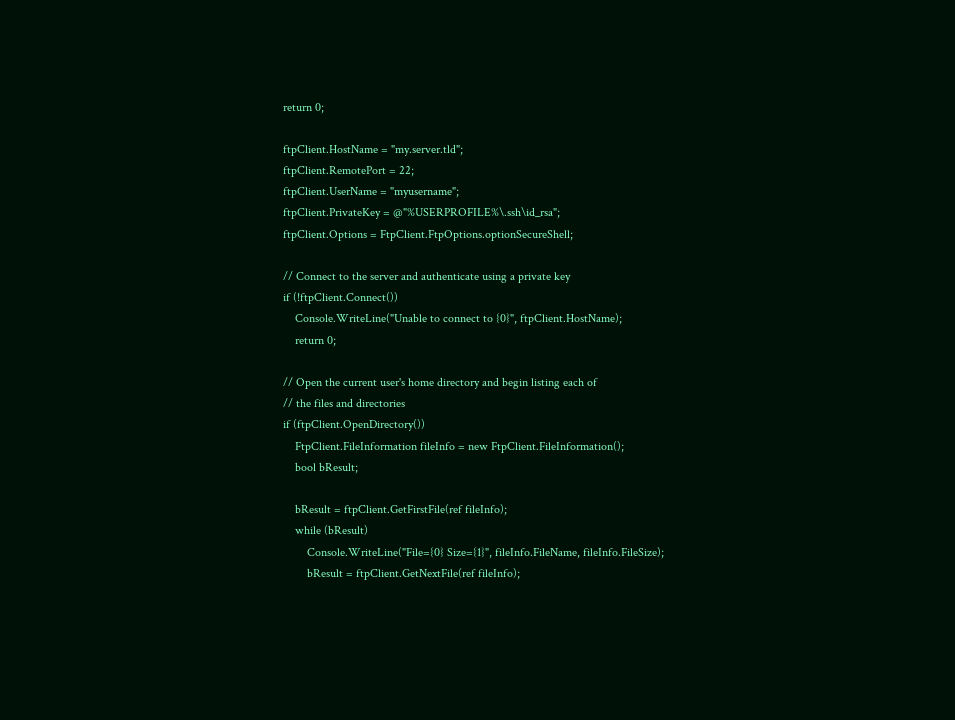return 0;

ftpClient.HostName = "my.server.tld";
ftpClient.RemotePort = 22;
ftpClient.UserName = "myusername";
ftpClient.PrivateKey = @"%USERPROFILE%\.ssh\id_rsa";
ftpClient.Options = FtpClient.FtpOptions.optionSecureShell;

// Connect to the server and authenticate using a private key
if (!ftpClient.Connect())
    Console.WriteLine("Unable to connect to {0}", ftpClient.HostName);
    return 0;

// Open the current user's home directory and begin listing each of
// the files and directories
if (ftpClient.OpenDirectory())
    FtpClient.FileInformation fileInfo = new FtpClient.FileInformation();
    bool bResult;

    bResult = ftpClient.GetFirstFile(ref fileInfo);
    while (bResult)
        Console.WriteLine("File={0} Size={1}", fileInfo.FileName, fileInfo.FileSize);
        bResult = ftpClient.GetNextFile(ref fileInfo);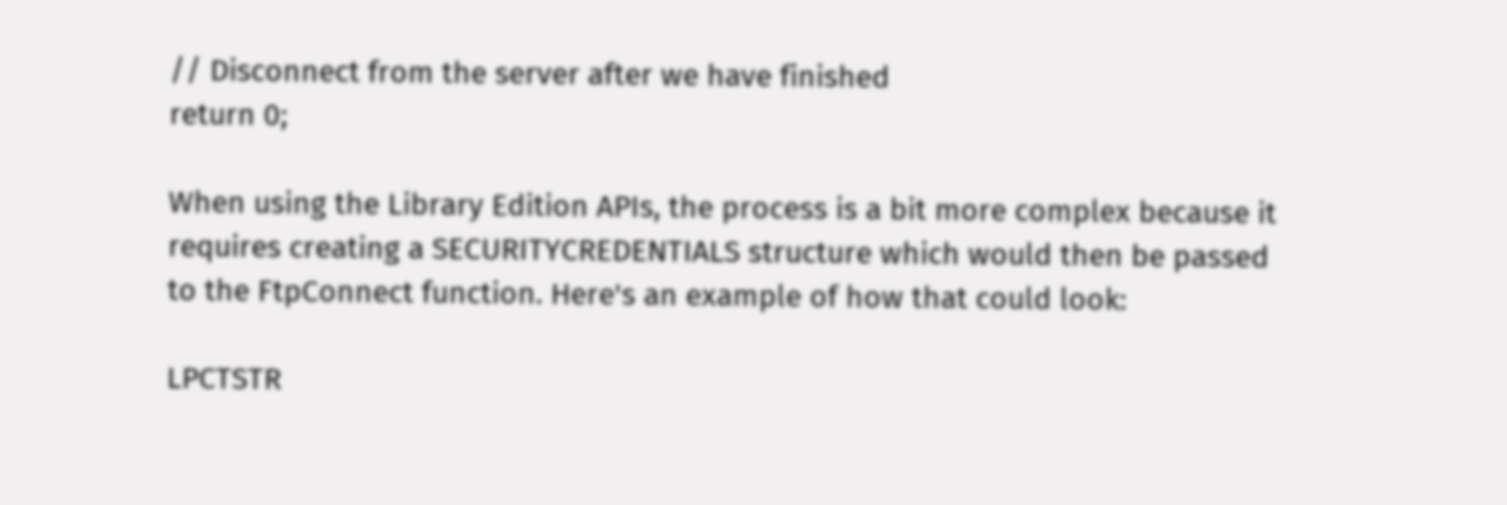// Disconnect from the server after we have finished
return 0;

When using the Library Edition APIs, the process is a bit more complex because it requires creating a SECURITYCREDENTIALS structure which would then be passed to the FtpConnect function. Here's an example of how that could look:

LPCTSTR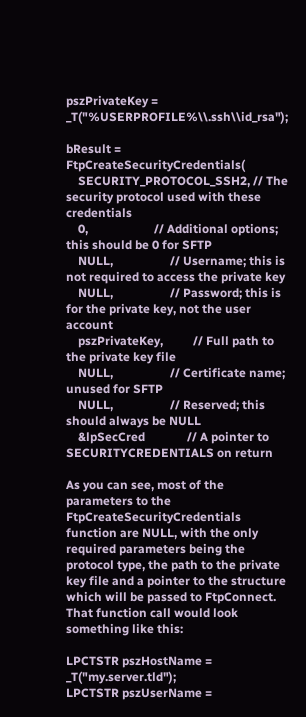pszPrivateKey = _T("%USERPROFILE%\\.ssh\\id_rsa");

bResult = FtpCreateSecurityCredentials(
    SECURITY_PROTOCOL_SSH2, // The security protocol used with these credentials
    0,                      // Additional options; this should be 0 for SFTP
    NULL,                   // Username; this is not required to access the private key
    NULL,                   // Password; this is for the private key, not the user account
    pszPrivateKey,          // Full path to the private key file
    NULL,                   // Certificate name; unused for SFTP
    NULL,                   // Reserved; this should always be NULL
    &lpSecCred              // A pointer to SECURITYCREDENTIALS on return

As you can see, most of the parameters to the FtpCreateSecurityCredentials function are NULL, with the only required parameters being the protocol type, the path to the private key file and a pointer to the structure which will be passed to FtpConnect. That function call would look something like this:

LPCTSTR pszHostName = _T("my.server.tld");
LPCTSTR pszUserName =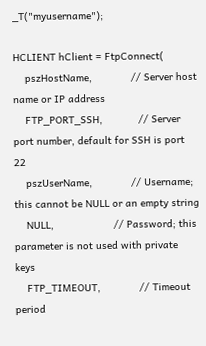_T("myusername");

HCLIENT hClient = FtpConnect(
    pszHostName,             // Server host name or IP address
    FTP_PORT_SSH,            // Server port number, default for SSH is port 22
    pszUserName,             // Username; this cannot be NULL or an empty string
    NULL,                    // Password; this parameter is not used with private keys
    FTP_TIMEOUT,             // Timeout period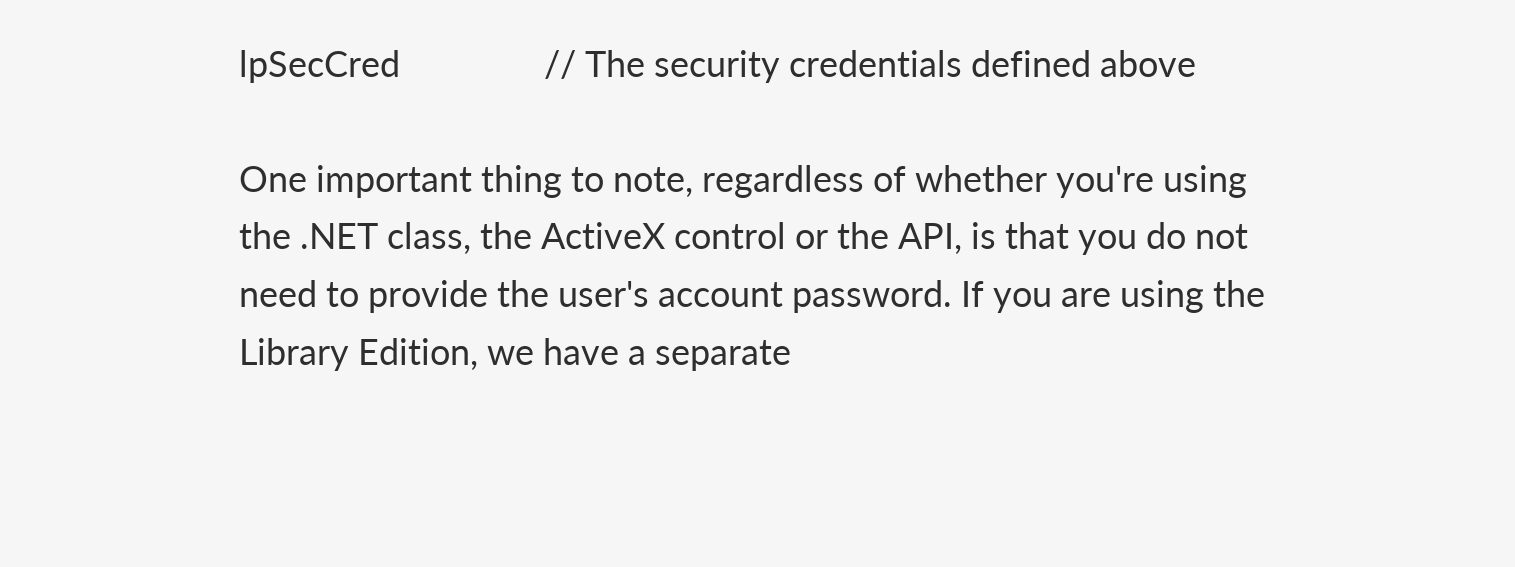lpSecCred                // The security credentials defined above

One important thing to note, regardless of whether you're using the .NET class, the ActiveX control or the API, is that you do not need to provide the user's account password. If you are using the Library Edition, we have a separate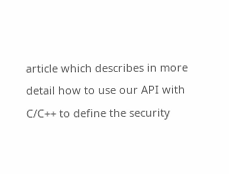article which describes in more detail how to use our API with C/C++ to define the security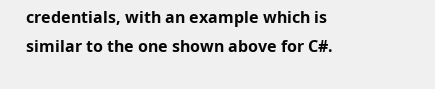credentials, with an example which is similar to the one shown above for C#.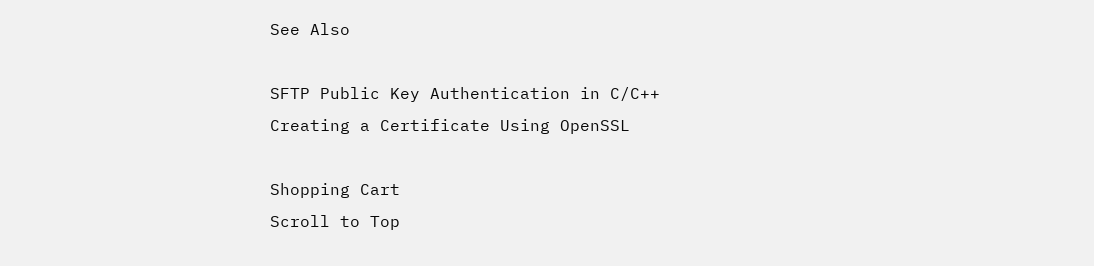See Also

SFTP Public Key Authentication in C/C++
Creating a Certificate Using OpenSSL

Shopping Cart
Scroll to Top